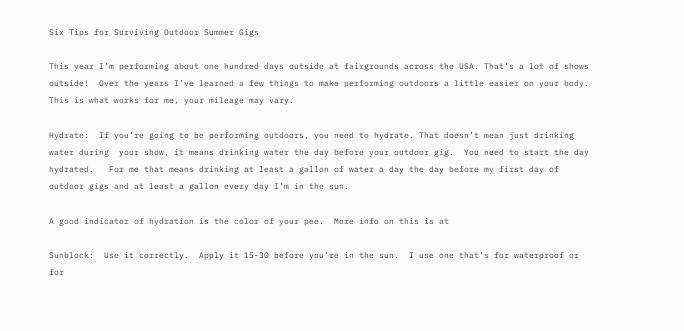Six Tips for Surviving Outdoor Summer Gigs

This year I’m performing about one hundred days outside at fairgrounds across the USA. That’s a lot of shows outside!  Over the years I’ve learned a few things to make performing outdoors a little easier on your body.  This is what works for me, your mileage may vary.

Hydrate:  If you’re going to be performing outdoors, you need to hydrate. That doesn’t mean just drinking water during  your show, it means drinking water the day before your outdoor gig.  You need to start the day hydrated.   For me that means drinking at least a gallon of water a day the day before my first day of outdoor gigs and at least a gallon every day I’m in the sun.

A good indicator of hydration is the color of your pee.  More info on this is at

Sunblock:  Use it correctly.  Apply it 15-30 before you’re in the sun.  I use one that’s for waterproof or for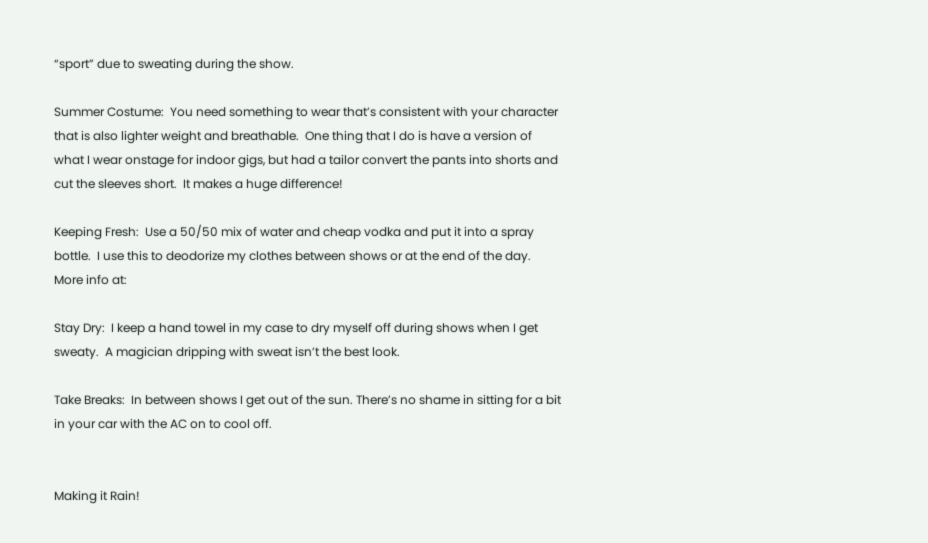“sport” due to sweating during the show.

Summer Costume:  You need something to wear that’s consistent with your character that is also lighter weight and breathable.  One thing that I do is have a version of what I wear onstage for indoor gigs, but had a tailor convert the pants into shorts and cut the sleeves short.  It makes a huge difference!

Keeping Fresh:  Use a 50/50 mix of water and cheap vodka and put it into a spray bottle.  I use this to deodorize my clothes between shows or at the end of the day.   More info at:

Stay Dry:  I keep a hand towel in my case to dry myself off during shows when I get sweaty.  A magician dripping with sweat isn’t the best look.

Take Breaks:  In between shows I get out of the sun. There’s no shame in sitting for a bit in your car with the AC on to cool off.


Making it Rain!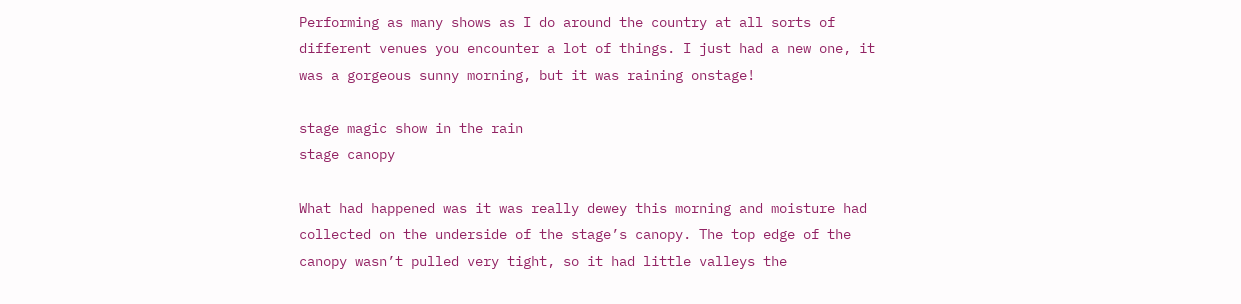Performing as many shows as I do around the country at all sorts of different venues you encounter a lot of things. I just had a new one, it was a gorgeous sunny morning, but it was raining onstage!

stage magic show in the rain
stage canopy

What had happened was it was really dewey this morning and moisture had collected on the underside of the stage’s canopy. The top edge of the canopy wasn’t pulled very tight, so it had little valleys the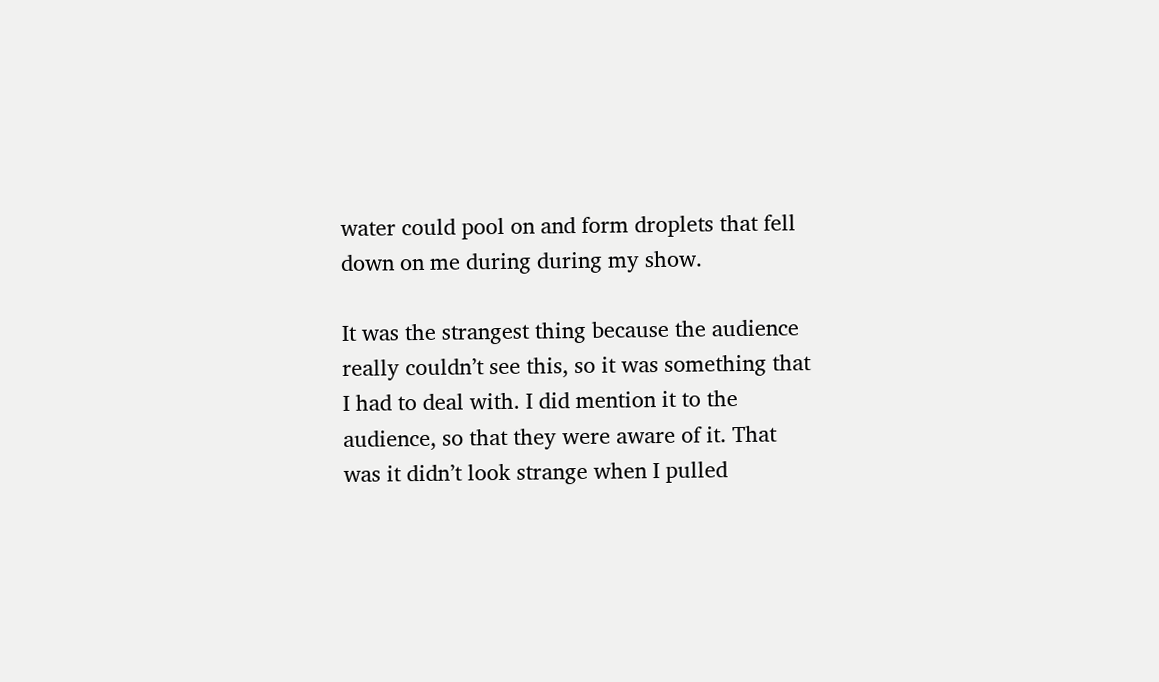water could pool on and form droplets that fell down on me during during my show.

It was the strangest thing because the audience really couldn’t see this, so it was something that I had to deal with. I did mention it to the audience, so that they were aware of it. That was it didn’t look strange when I pulled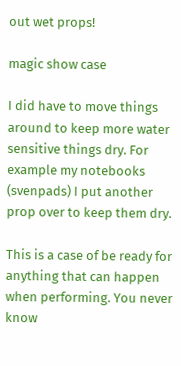out wet props!

magic show case

I did have to move things around to keep more water sensitive things dry. For example my notebooks (svenpads) I put another prop over to keep them dry.

This is a case of be ready for anything that can happen when performing. You never know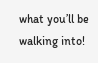what you’ll be walking into!